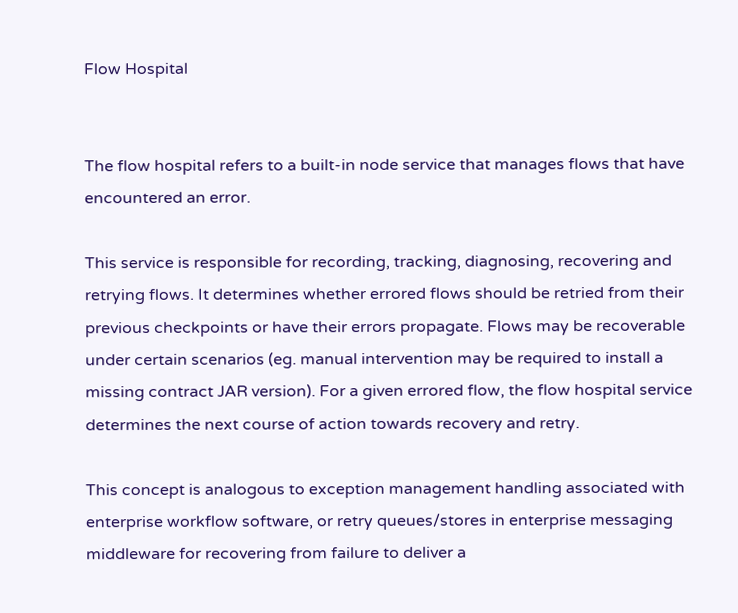Flow Hospital


The flow hospital refers to a built-in node service that manages flows that have encountered an error.

This service is responsible for recording, tracking, diagnosing, recovering and retrying flows. It determines whether errored flows should be retried from their previous checkpoints or have their errors propagate. Flows may be recoverable under certain scenarios (eg. manual intervention may be required to install a missing contract JAR version). For a given errored flow, the flow hospital service determines the next course of action towards recovery and retry.

This concept is analogous to exception management handling associated with enterprise workflow software, or retry queues/stores in enterprise messaging middleware for recovering from failure to deliver a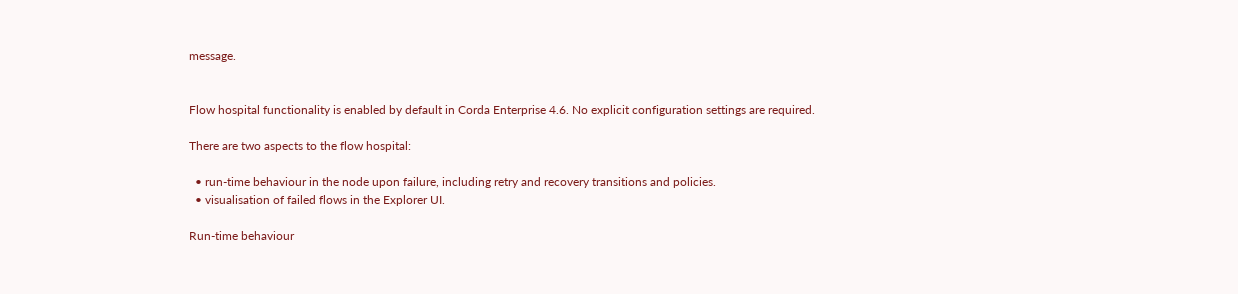message.


Flow hospital functionality is enabled by default in Corda Enterprise 4.6. No explicit configuration settings are required.

There are two aspects to the flow hospital:

  • run-time behaviour in the node upon failure, including retry and recovery transitions and policies.
  • visualisation of failed flows in the Explorer UI.

Run-time behaviour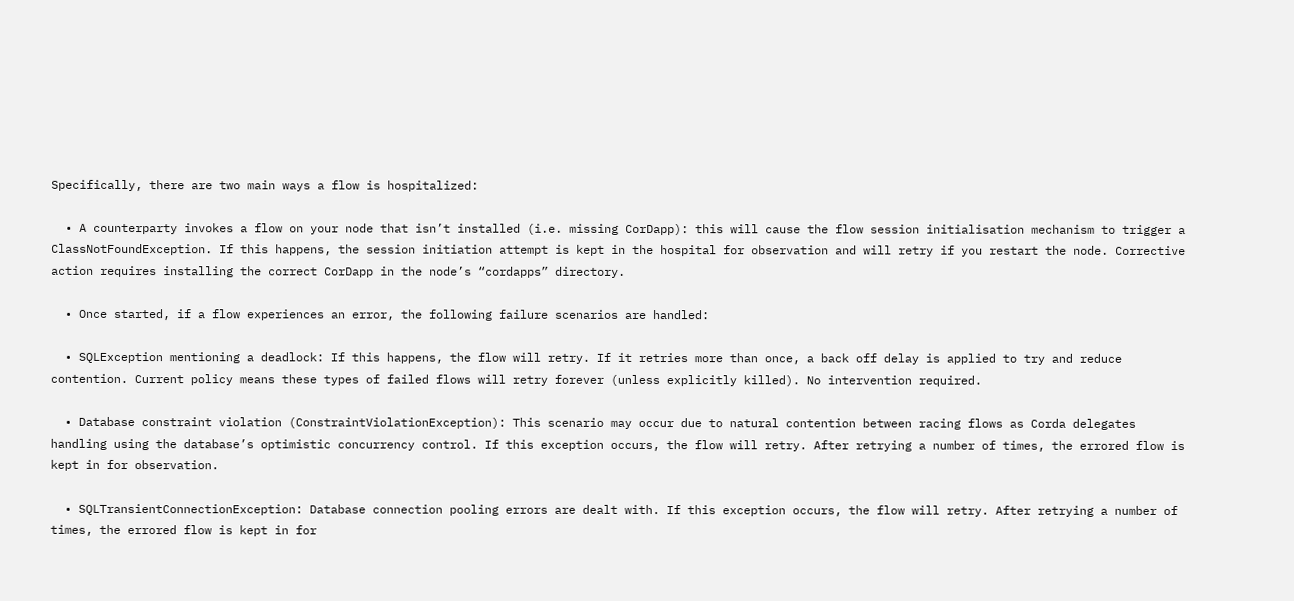Specifically, there are two main ways a flow is hospitalized:

  • A counterparty invokes a flow on your node that isn’t installed (i.e. missing CorDapp): this will cause the flow session initialisation mechanism to trigger a ClassNotFoundException. If this happens, the session initiation attempt is kept in the hospital for observation and will retry if you restart the node. Corrective action requires installing the correct CorDapp in the node’s “cordapps” directory.

  • Once started, if a flow experiences an error, the following failure scenarios are handled:

  • SQLException mentioning a deadlock: If this happens, the flow will retry. If it retries more than once, a back off delay is applied to try and reduce contention. Current policy means these types of failed flows will retry forever (unless explicitly killed). No intervention required.

  • Database constraint violation (ConstraintViolationException): This scenario may occur due to natural contention between racing flows as Corda delegates handling using the database’s optimistic concurrency control. If this exception occurs, the flow will retry. After retrying a number of times, the errored flow is kept in for observation.

  • SQLTransientConnectionException: Database connection pooling errors are dealt with. If this exception occurs, the flow will retry. After retrying a number of times, the errored flow is kept in for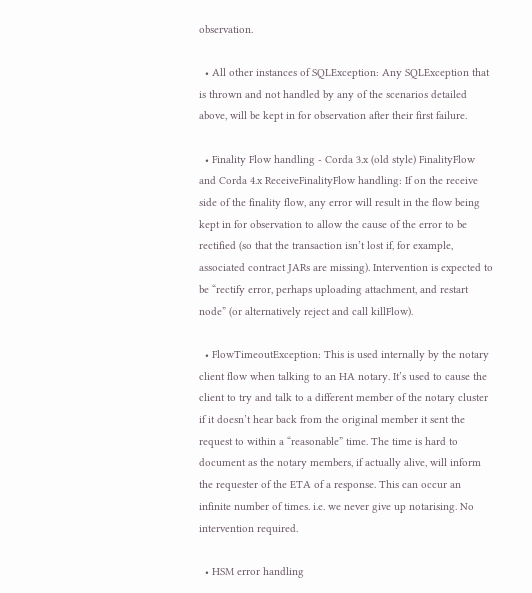observation.

  • All other instances of SQLException: Any SQLException that is thrown and not handled by any of the scenarios detailed above, will be kept in for observation after their first failure.

  • Finality Flow handling - Corda 3.x (old style) FinalityFlow and Corda 4.x ReceiveFinalityFlow handling: If on the receive side of the finality flow, any error will result in the flow being kept in for observation to allow the cause of the error to be rectified (so that the transaction isn’t lost if, for example, associated contract JARs are missing). Intervention is expected to be “rectify error, perhaps uploading attachment, and restart node” (or alternatively reject and call killFlow).

  • FlowTimeoutException: This is used internally by the notary client flow when talking to an HA notary. It’s used to cause the client to try and talk to a different member of the notary cluster if it doesn’t hear back from the original member it sent the request to within a “reasonable” time. The time is hard to document as the notary members, if actually alive, will inform the requester of the ETA of a response. This can occur an infinite number of times. i.e. we never give up notarising. No intervention required.

  • HSM error handling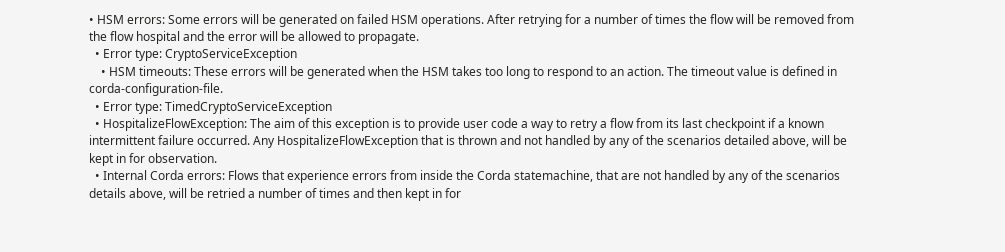• HSM errors: Some errors will be generated on failed HSM operations. After retrying for a number of times the flow will be removed from the flow hospital and the error will be allowed to propagate.
  • Error type: CryptoServiceException
    • HSM timeouts: These errors will be generated when the HSM takes too long to respond to an action. The timeout value is defined in corda-configuration-file.
  • Error type: TimedCryptoServiceException
  • HospitalizeFlowException: The aim of this exception is to provide user code a way to retry a flow from its last checkpoint if a known intermittent failure occurred. Any HospitalizeFlowException that is thrown and not handled by any of the scenarios detailed above, will be kept in for observation.
  • Internal Corda errors: Flows that experience errors from inside the Corda statemachine, that are not handled by any of the scenarios details above, will be retried a number of times and then kept in for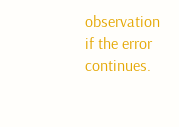observation if the error continues.